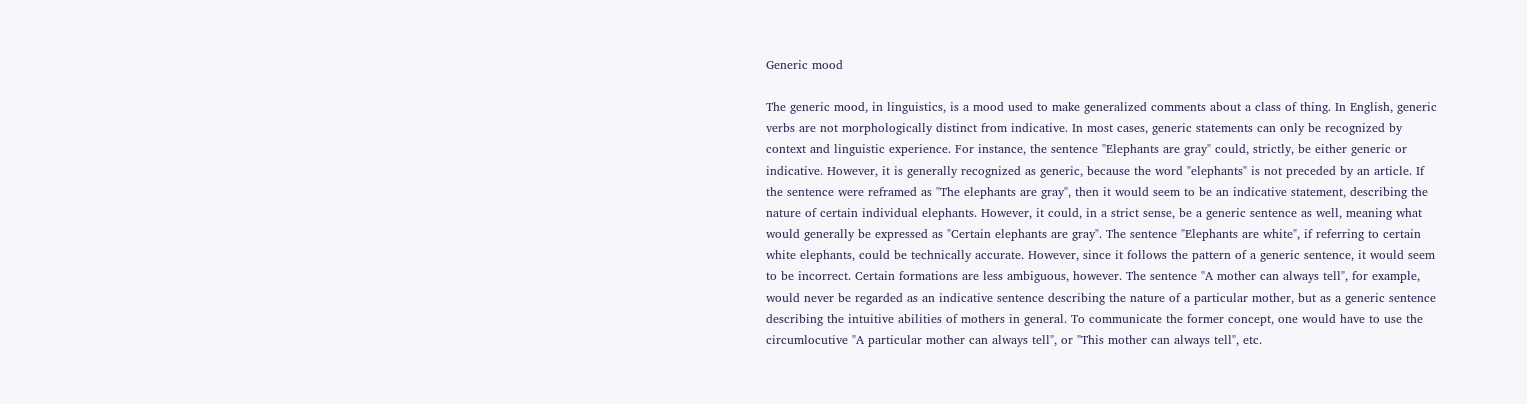Generic mood

The generic mood, in linguistics, is a mood used to make generalized comments about a class of thing. In English, generic verbs are not morphologically distinct from indicative. In most cases, generic statements can only be recognized by context and linguistic experience. For instance, the sentence "Elephants are gray" could, strictly, be either generic or indicative. However, it is generally recognized as generic, because the word "elephants" is not preceded by an article. If the sentence were reframed as "The elephants are gray", then it would seem to be an indicative statement, describing the nature of certain individual elephants. However, it could, in a strict sense, be a generic sentence as well, meaning what would generally be expressed as "Certain elephants are gray". The sentence "Elephants are white", if referring to certain white elephants, could be technically accurate. However, since it follows the pattern of a generic sentence, it would seem to be incorrect. Certain formations are less ambiguous, however. The sentence "A mother can always tell", for example, would never be regarded as an indicative sentence describing the nature of a particular mother, but as a generic sentence describing the intuitive abilities of mothers in general. To communicate the former concept, one would have to use the circumlocutive "A particular mother can always tell", or "This mother can always tell", etc.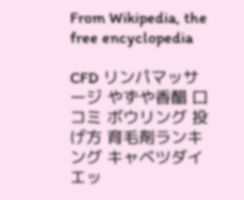From Wikipedia, the free encyclopedia

CFD リンパマッサージ やずや香醋 口コミ ボウリング 投げ方 育毛剤ランキング キャベツダイエッ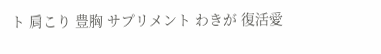ト 肩こり 豊胸 サプリメント わきが 復活愛